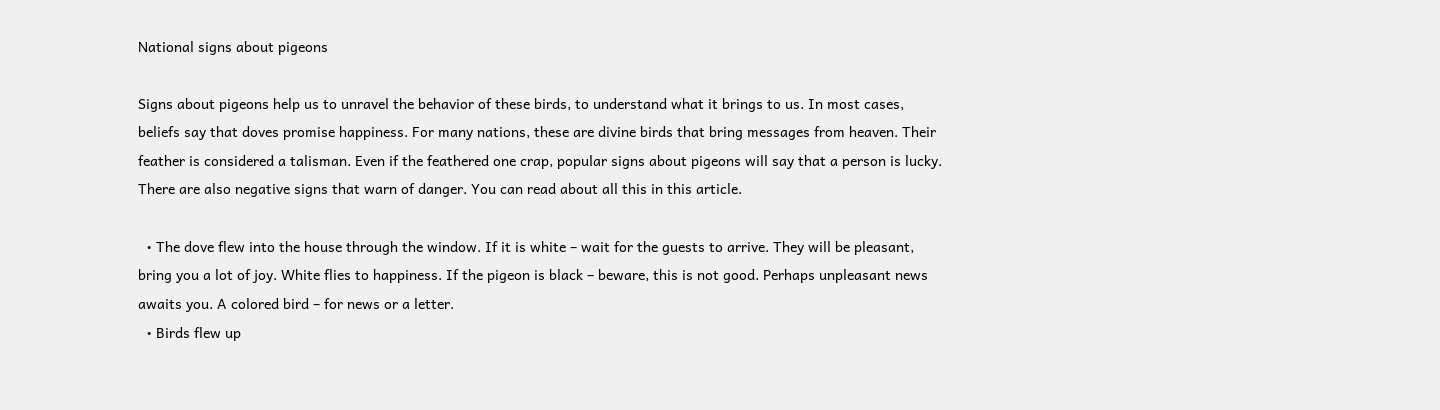National signs about pigeons

Signs about pigeons help us to unravel the behavior of these birds, to understand what it brings to us. In most cases, beliefs say that doves promise happiness. For many nations, these are divine birds that bring messages from heaven. Their feather is considered a talisman. Even if the feathered one crap, popular signs about pigeons will say that a person is lucky. There are also negative signs that warn of danger. You can read about all this in this article.

  • The dove flew into the house through the window. If it is white – wait for the guests to arrive. They will be pleasant, bring you a lot of joy. White flies to happiness. If the pigeon is black – beware, this is not good. Perhaps unpleasant news awaits you. A colored bird – for news or a letter.
  • Birds flew up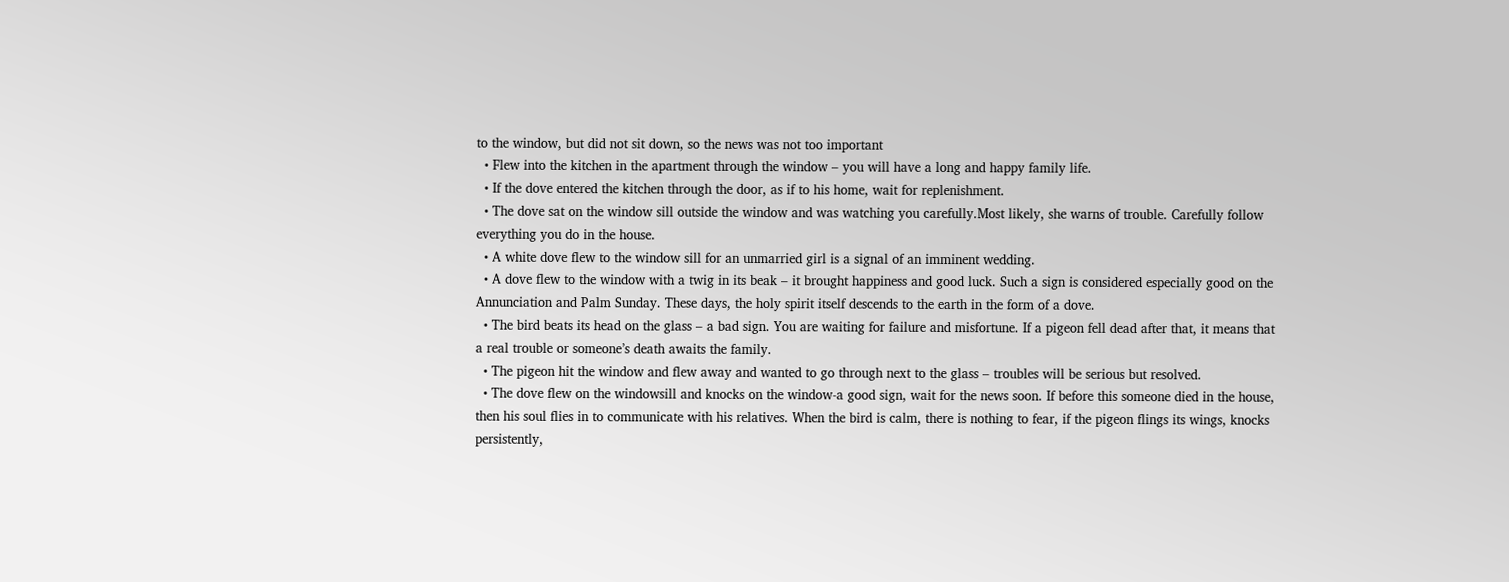to the window, but did not sit down, so the news was not too important
  • Flew into the kitchen in the apartment through the window – you will have a long and happy family life.
  • If the dove entered the kitchen through the door, as if to his home, wait for replenishment.
  • The dove sat on the window sill outside the window and was watching you carefully.Most likely, she warns of trouble. Carefully follow everything you do in the house.
  • A white dove flew to the window sill for an unmarried girl is a signal of an imminent wedding.
  • A dove flew to the window with a twig in its beak – it brought happiness and good luck. Such a sign is considered especially good on the Annunciation and Palm Sunday. These days, the holy spirit itself descends to the earth in the form of a dove.
  • The bird beats its head on the glass – a bad sign. You are waiting for failure and misfortune. If a pigeon fell dead after that, it means that a real trouble or someone’s death awaits the family.
  • The pigeon hit the window and flew away and wanted to go through next to the glass – troubles will be serious but resolved.
  • The dove flew on the windowsill and knocks on the window-a good sign, wait for the news soon. If before this someone died in the house, then his soul flies in to communicate with his relatives. When the bird is calm, there is nothing to fear, if the pigeon flings its wings, knocks persistently,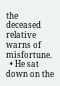the deceased relative warns of misfortune.
  • He sat down on the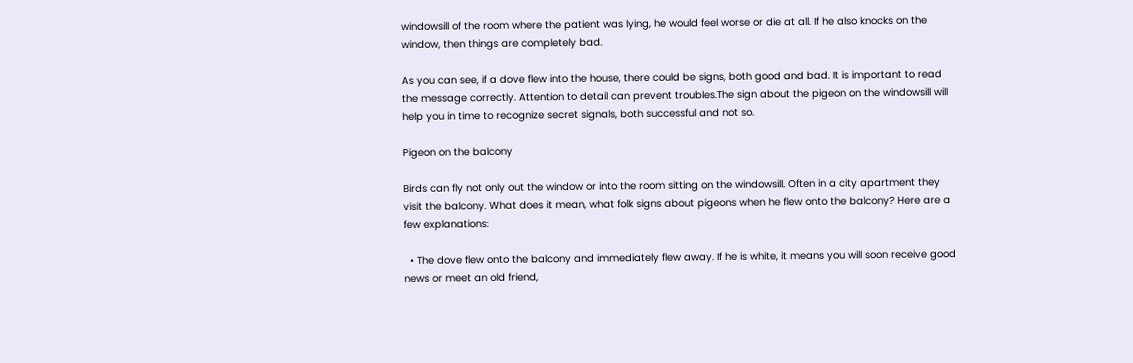windowsill of the room where the patient was lying, he would feel worse or die at all. If he also knocks on the window, then things are completely bad.

As you can see, if a dove flew into the house, there could be signs, both good and bad. It is important to read the message correctly. Attention to detail can prevent troubles.The sign about the pigeon on the windowsill will help you in time to recognize secret signals, both successful and not so.

Pigeon on the balcony

Birds can fly not only out the window or into the room sitting on the windowsill. Often in a city apartment they visit the balcony. What does it mean, what folk signs about pigeons when he flew onto the balcony? Here are a few explanations:

  • The dove flew onto the balcony and immediately flew away. If he is white, it means you will soon receive good news or meet an old friend,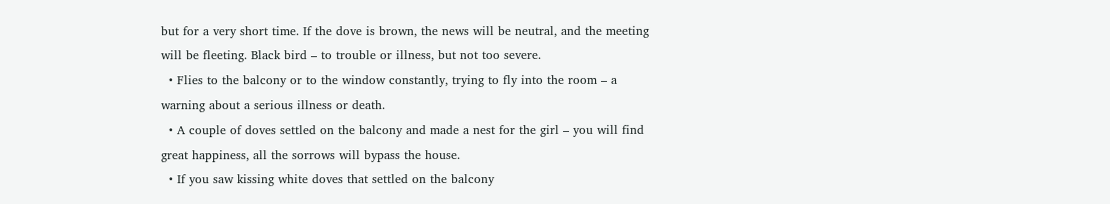but for a very short time. If the dove is brown, the news will be neutral, and the meeting will be fleeting. Black bird – to trouble or illness, but not too severe.
  • Flies to the balcony or to the window constantly, trying to fly into the room – a warning about a serious illness or death.
  • A couple of doves settled on the balcony and made a nest for the girl – you will find great happiness, all the sorrows will bypass the house.
  • If you saw kissing white doves that settled on the balcony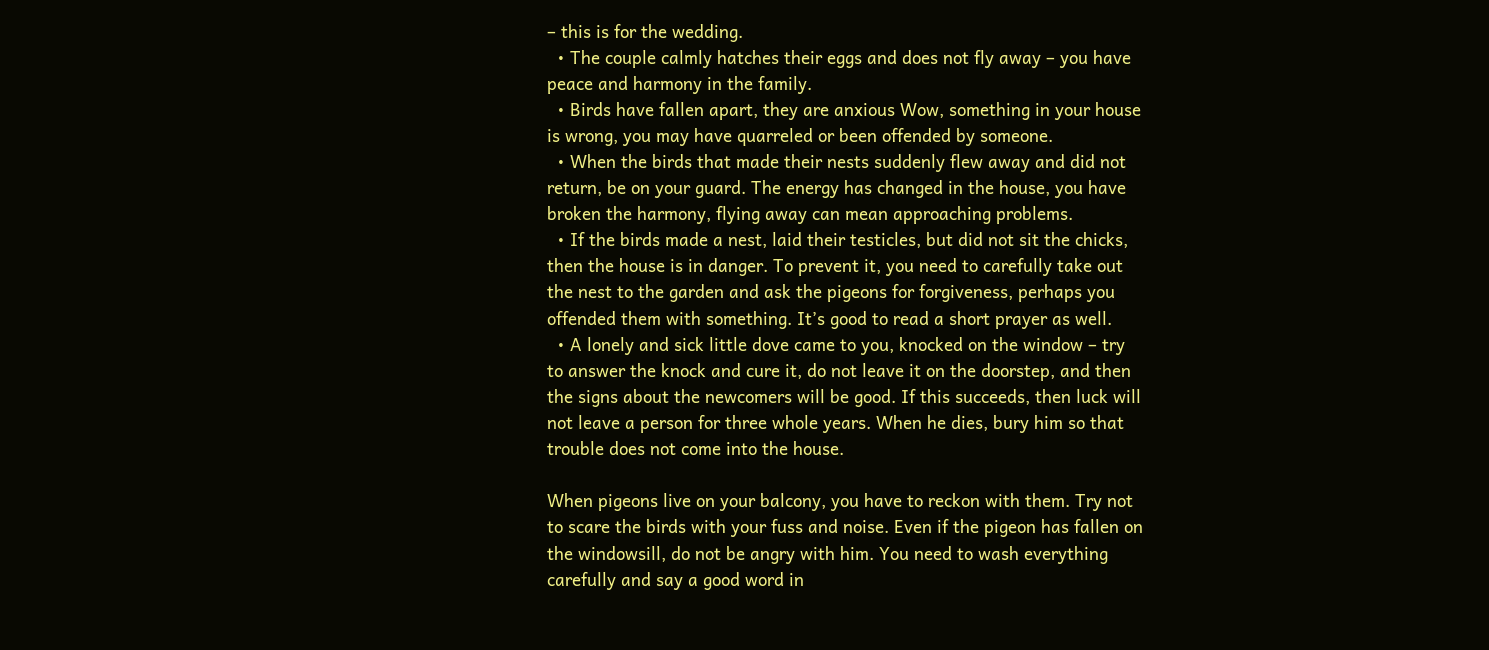– this is for the wedding.
  • The couple calmly hatches their eggs and does not fly away – you have peace and harmony in the family.
  • Birds have fallen apart, they are anxious Wow, something in your house is wrong, you may have quarreled or been offended by someone.
  • When the birds that made their nests suddenly flew away and did not return, be on your guard. The energy has changed in the house, you have broken the harmony, flying away can mean approaching problems.
  • If the birds made a nest, laid their testicles, but did not sit the chicks, then the house is in danger. To prevent it, you need to carefully take out the nest to the garden and ask the pigeons for forgiveness, perhaps you offended them with something. It’s good to read a short prayer as well.
  • A lonely and sick little dove came to you, knocked on the window – try to answer the knock and cure it, do not leave it on the doorstep, and then the signs about the newcomers will be good. If this succeeds, then luck will not leave a person for three whole years. When he dies, bury him so that trouble does not come into the house.

When pigeons live on your balcony, you have to reckon with them. Try not to scare the birds with your fuss and noise. Even if the pigeon has fallen on the windowsill, do not be angry with him. You need to wash everything carefully and say a good word in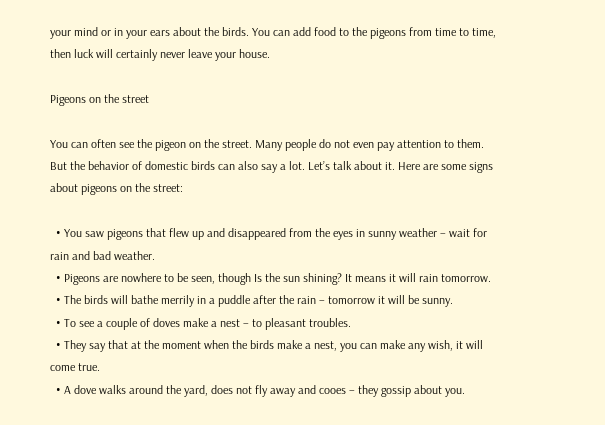your mind or in your ears about the birds. You can add food to the pigeons from time to time, then luck will certainly never leave your house.

Pigeons on the street

You can often see the pigeon on the street. Many people do not even pay attention to them. But the behavior of domestic birds can also say a lot. Let’s talk about it. Here are some signs about pigeons on the street:

  • You saw pigeons that flew up and disappeared from the eyes in sunny weather – wait for rain and bad weather.
  • Pigeons are nowhere to be seen, though Is the sun shining? It means it will rain tomorrow.
  • The birds will bathe merrily in a puddle after the rain – tomorrow it will be sunny.
  • To see a couple of doves make a nest – to pleasant troubles.
  • They say that at the moment when the birds make a nest, you can make any wish, it will come true.
  • A dove walks around the yard, does not fly away and cooes – they gossip about you.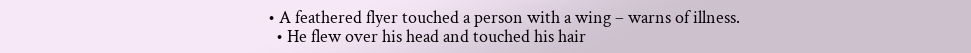• A feathered flyer touched a person with a wing – warns of illness.
  • He flew over his head and touched his hair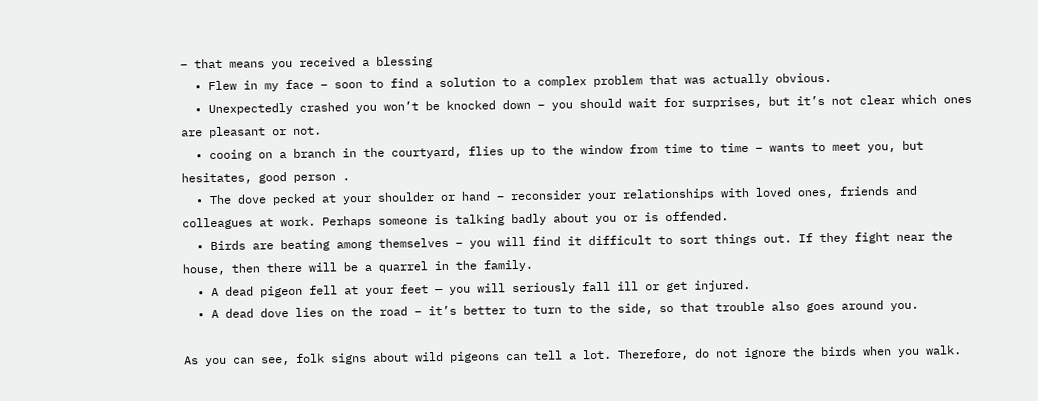– that means you received a blessing
  • Flew in my face – soon to find a solution to a complex problem that was actually obvious.
  • Unexpectedly crashed you won’t be knocked down – you should wait for surprises, but it’s not clear which ones are pleasant or not.
  • cooing on a branch in the courtyard, flies up to the window from time to time – wants to meet you, but hesitates, good person .
  • The dove pecked at your shoulder or hand – reconsider your relationships with loved ones, friends and colleagues at work. Perhaps someone is talking badly about you or is offended.
  • Birds are beating among themselves – you will find it difficult to sort things out. If they fight near the house, then there will be a quarrel in the family.
  • A dead pigeon fell at your feet — you will seriously fall ill or get injured.
  • A dead dove lies on the road – it’s better to turn to the side, so that trouble also goes around you.

As you can see, folk signs about wild pigeons can tell a lot. Therefore, do not ignore the birds when you walk.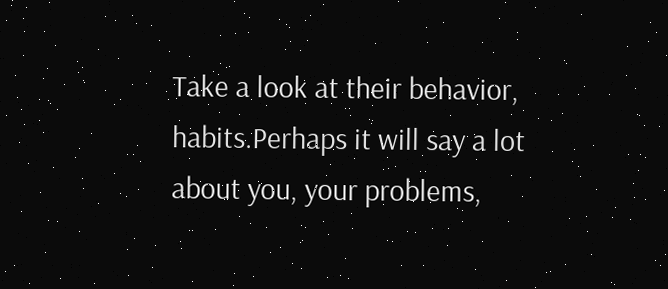Take a look at their behavior, habits.Perhaps it will say a lot about you, your problems,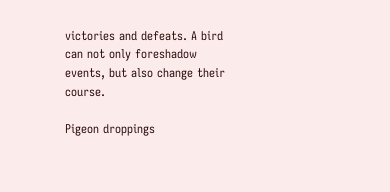victories and defeats. A bird can not only foreshadow events, but also change their course.

Pigeon droppings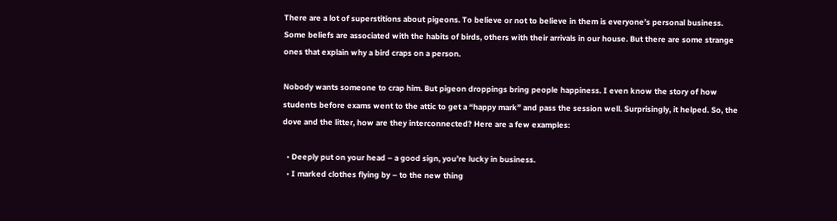There are a lot of superstitions about pigeons. To believe or not to believe in them is everyone’s personal business. Some beliefs are associated with the habits of birds, others with their arrivals in our house. But there are some strange ones that explain why a bird craps on a person.

Nobody wants someone to crap him. But pigeon droppings bring people happiness. I even know the story of how students before exams went to the attic to get a “happy mark” and pass the session well. Surprisingly, it helped. So, the dove and the litter, how are they interconnected? Here are a few examples:

  • Deeply put on your head – a good sign, you’re lucky in business.
  • I marked clothes flying by – to the new thing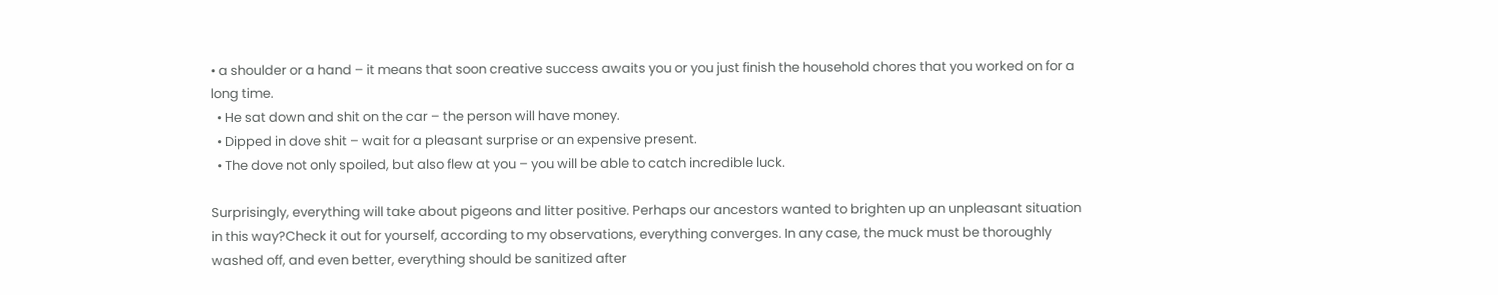• a shoulder or a hand – it means that soon creative success awaits you or you just finish the household chores that you worked on for a long time.
  • He sat down and shit on the car – the person will have money.
  • Dipped in dove shit – wait for a pleasant surprise or an expensive present.
  • The dove not only spoiled, but also flew at you – you will be able to catch incredible luck.

Surprisingly, everything will take about pigeons and litter positive. Perhaps our ancestors wanted to brighten up an unpleasant situation in this way?Check it out for yourself, according to my observations, everything converges. In any case, the muck must be thoroughly washed off, and even better, everything should be sanitized after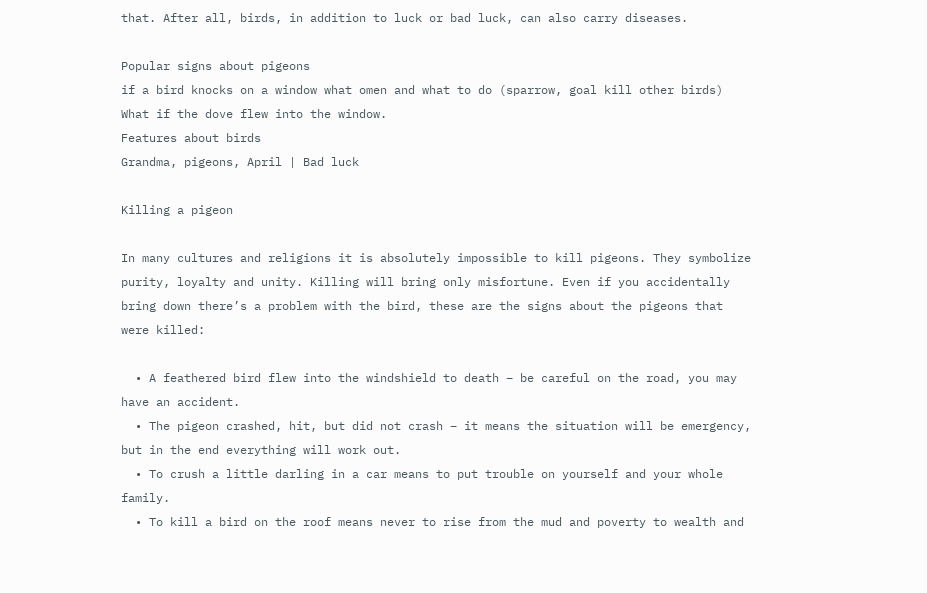that. After all, birds, in addition to luck or bad luck, can also carry diseases.

Popular signs about pigeons
if a bird knocks on a window what omen and what to do (sparrow, goal kill other birds)
What if the dove flew into the window.
Features about birds
Grandma, pigeons, April | Bad luck

Killing a pigeon

In many cultures and religions it is absolutely impossible to kill pigeons. They symbolize purity, loyalty and unity. Killing will bring only misfortune. Even if you accidentally bring down there’s a problem with the bird, these are the signs about the pigeons that were killed:

  • A feathered bird flew into the windshield to death – be careful on the road, you may have an accident.
  • The pigeon crashed, hit, but did not crash – it means the situation will be emergency, but in the end everything will work out.
  • To crush a little darling in a car means to put trouble on yourself and your whole family.
  • To kill a bird on the roof means never to rise from the mud and poverty to wealth and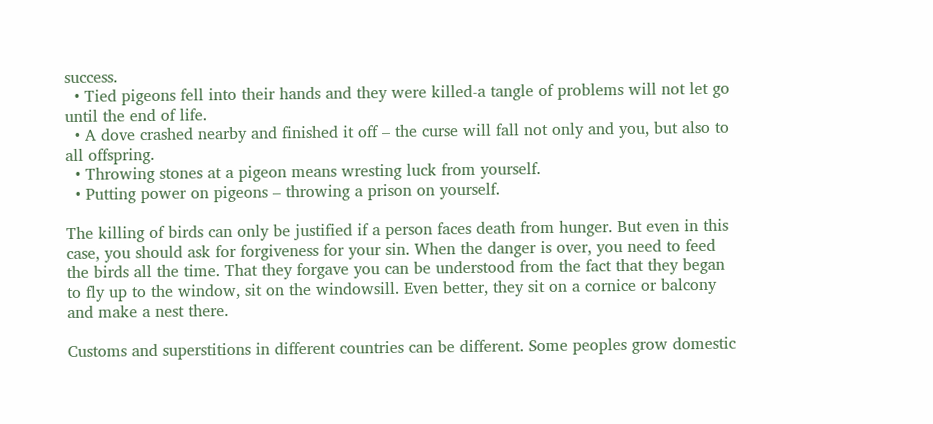success.
  • Tied pigeons fell into their hands and they were killed-a tangle of problems will not let go until the end of life.
  • A dove crashed nearby and finished it off – the curse will fall not only and you, but also to all offspring.
  • Throwing stones at a pigeon means wresting luck from yourself.
  • Putting power on pigeons – throwing a prison on yourself.

The killing of birds can only be justified if a person faces death from hunger. But even in this case, you should ask for forgiveness for your sin. When the danger is over, you need to feed the birds all the time. That they forgave you can be understood from the fact that they began to fly up to the window, sit on the windowsill. Even better, they sit on a cornice or balcony and make a nest there.

Customs and superstitions in different countries can be different. Some peoples grow domestic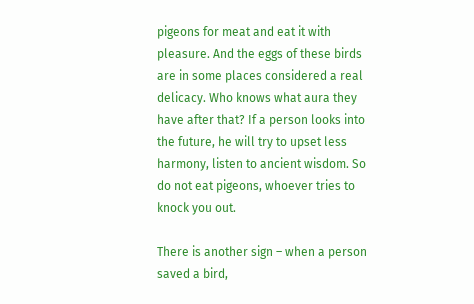pigeons for meat and eat it with pleasure. And the eggs of these birds are in some places considered a real delicacy. Who knows what aura they have after that? If a person looks into the future, he will try to upset less harmony, listen to ancient wisdom. So do not eat pigeons, whoever tries to knock you out.

There is another sign – when a person saved a bird,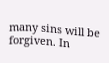many sins will be forgiven. In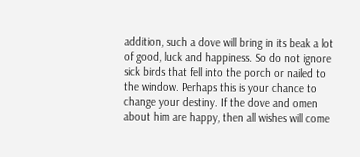addition, such a dove will bring in its beak a lot of good, luck and happiness. So do not ignore sick birds that fell into the porch or nailed to the window. Perhaps this is your chance to change your destiny. If the dove and omen about him are happy, then all wishes will come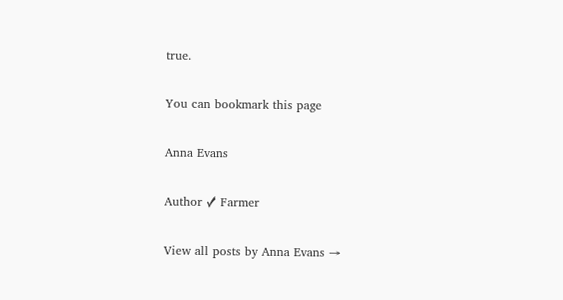true.

You can bookmark this page

Anna Evans

Author ✓ Farmer

View all posts by Anna Evans →